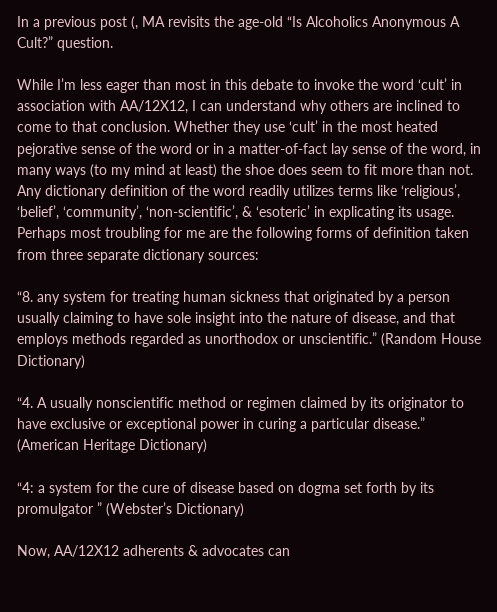In a previous post (, MA revisits the age-old “Is Alcoholics Anonymous A Cult?” question.

While I’m less eager than most in this debate to invoke the word ‘cult’ in association with AA/12X12, I can understand why others are inclined to come to that conclusion. Whether they use ‘cult’ in the most heated pejorative sense of the word or in a matter-of-fact lay sense of the word, in many ways (to my mind at least) the shoe does seem to fit more than not. Any dictionary definition of the word readily utilizes terms like ‘religious’, ‘belief’, ‘community’, ‘non-scientific’, & ‘esoteric’ in explicating its usage. Perhaps most troubling for me are the following forms of definition taken from three separate dictionary sources:

“8. any system for treating human sickness that originated by a person usually claiming to have sole insight into the nature of disease, and that employs methods regarded as unorthodox or unscientific.” (Random House Dictionary)

“4. A usually nonscientific method or regimen claimed by its originator to have exclusive or exceptional power in curing a particular disease.” (American Heritage Dictionary)

“4: a system for the cure of disease based on dogma set forth by its promulgator ” (Webster’s Dictionary)

Now, AA/12X12 adherents & advocates can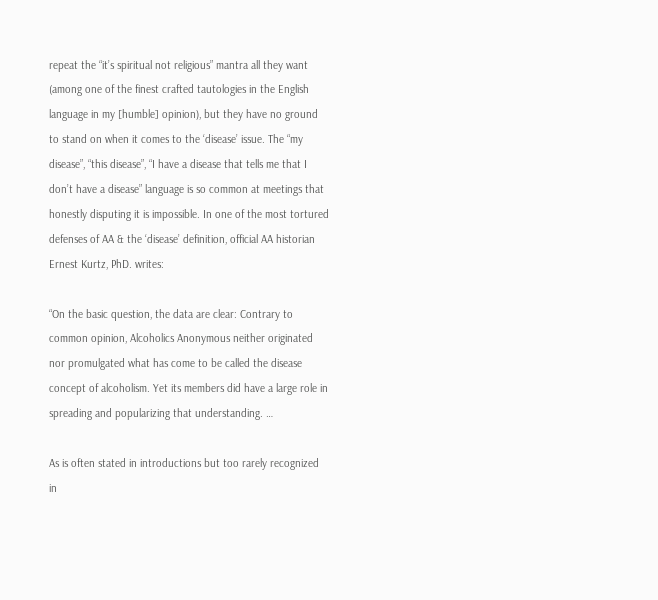repeat the “it’s spiritual not religious” mantra all they want (among one of the finest crafted tautologies in the English language in my [humble] opinion), but they have no ground to stand on when it comes to the ‘disease’ issue. The “my disease”, “this disease”, “I have a disease that tells me that I don’t have a disease” language is so common at meetings that honestly disputing it is impossible. In one of the most tortured defenses of AA & the ‘disease’ definition, official AA historian Ernest Kurtz, PhD. writes:

“On the basic question, the data are clear: Contrary to common opinion, Alcoholics Anonymous neither originated nor promulgated what has come to be called the disease concept of alcoholism. Yet its members did have a large role in spreading and popularizing that understanding. …

As is often stated in introductions but too rarely recognized in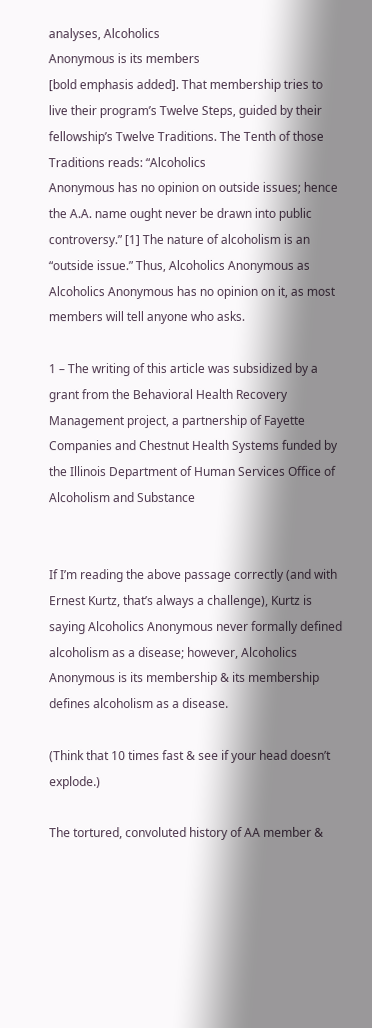analyses, Alcoholics
Anonymous is its members
[bold emphasis added]. That membership tries to live their program’s Twelve Steps, guided by their fellowship’s Twelve Traditions. The Tenth of those Traditions reads: “Alcoholics
Anonymous has no opinion on outside issues; hence the A.A. name ought never be drawn into public controversy.” [1] The nature of alcoholism is an “outside issue.” Thus, Alcoholics Anonymous as Alcoholics Anonymous has no opinion on it, as most members will tell anyone who asks.

1 – The writing of this article was subsidized by a grant from the Behavioral Health Recovery Management project, a partnership of Fayette Companies and Chestnut Health Systems funded by the Illinois Department of Human Services Office of Alcoholism and Substance


If I’m reading the above passage correctly (and with Ernest Kurtz, that’s always a challenge), Kurtz is saying Alcoholics Anonymous never formally defined alcoholism as a disease; however, Alcoholics Anonymous is its membership & its membership defines alcoholism as a disease.

(Think that 10 times fast & see if your head doesn’t explode.)

The tortured, convoluted history of AA member &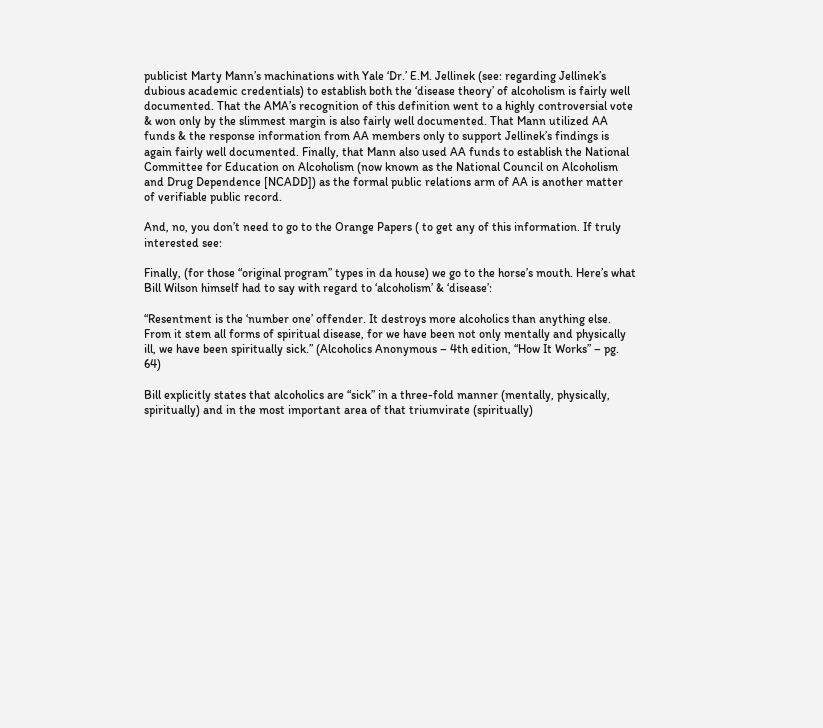publicist Marty Mann’s machinations with Yale ‘Dr.’ E.M. Jellinek (see: regarding Jellinek’s dubious academic credentials) to establish both the ‘disease theory’ of alcoholism is fairly well documented. That the AMA’s recognition of this definition went to a highly controversial vote & won only by the slimmest margin is also fairly well documented. That Mann utilized AA funds & the response information from AA members only to support Jellinek’s findings is again fairly well documented. Finally, that Mann also used AA funds to establish the National Committee for Education on Alcoholism (now known as the National Council on Alcoholism and Drug Dependence [NCADD]) as the formal public relations arm of AA is another matter of verifiable public record.

And, no, you don’t need to go to the Orange Papers ( to get any of this information. If truly interested see:

Finally, (for those “original program” types in da house) we go to the horse’s mouth. Here’s what Bill Wilson himself had to say with regard to ‘alcoholism’ & ‘disease’:

“Resentment is the ‘number one’ offender. It destroys more alcoholics than anything else. From it stem all forms of spiritual disease, for we have been not only mentally and physically ill, we have been spiritually sick.” (Alcoholics Anonymous – 4th edition, “How It Works” – pg. 64)

Bill explicitly states that alcoholics are “sick” in a three-fold manner (mentally, physically, spiritually) and in the most important area of that triumvirate (spiritually)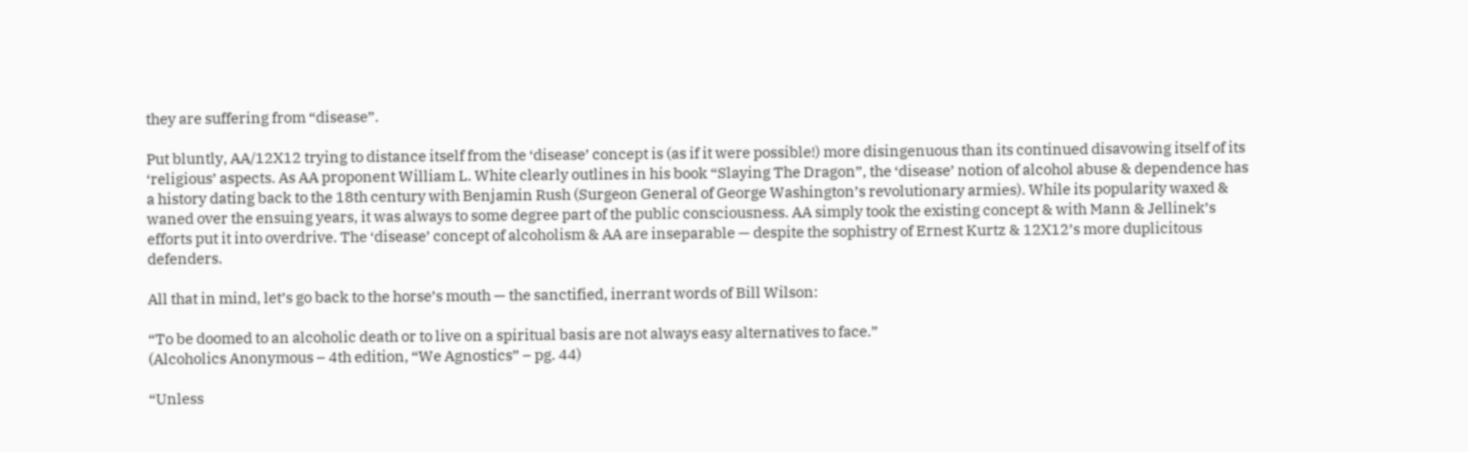they are suffering from “disease”.

Put bluntly, AA/12X12 trying to distance itself from the ‘disease’ concept is (as if it were possible!) more disingenuous than its continued disavowing itself of its ‘religious’ aspects. As AA proponent William L. White clearly outlines in his book “Slaying The Dragon”, the ‘disease’ notion of alcohol abuse & dependence has a history dating back to the 18th century with Benjamin Rush (Surgeon General of George Washington’s revolutionary armies). While its popularity waxed & waned over the ensuing years, it was always to some degree part of the public consciousness. AA simply took the existing concept & with Mann & Jellinek’s efforts put it into overdrive. The ‘disease’ concept of alcoholism & AA are inseparable — despite the sophistry of Ernest Kurtz & 12X12’s more duplicitous defenders.

All that in mind, let’s go back to the horse’s mouth — the sanctified, inerrant words of Bill Wilson:

“To be doomed to an alcoholic death or to live on a spiritual basis are not always easy alternatives to face.”
(Alcoholics Anonymous – 4th edition, “We Agnostics” – pg. 44)

“Unless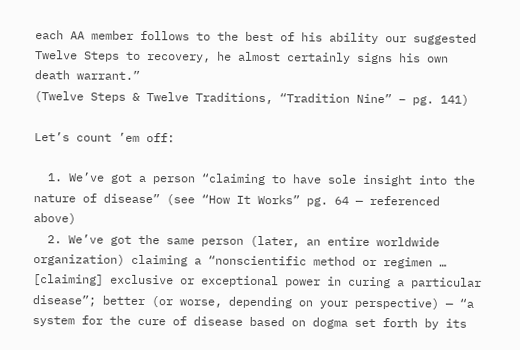each AA member follows to the best of his ability our suggested Twelve Steps to recovery, he almost certainly signs his own death warrant.”
(Twelve Steps & Twelve Traditions, “Tradition Nine” – pg. 141)

Let’s count ’em off:

  1. We’ve got a person “claiming to have sole insight into the nature of disease” (see “How It Works” pg. 64 — referenced above)
  2. We’ve got the same person (later, an entire worldwide organization) claiming a “nonscientific method or regimen … [claiming] exclusive or exceptional power in curing a particular disease”; better (or worse, depending on your perspective) — “a system for the cure of disease based on dogma set forth by its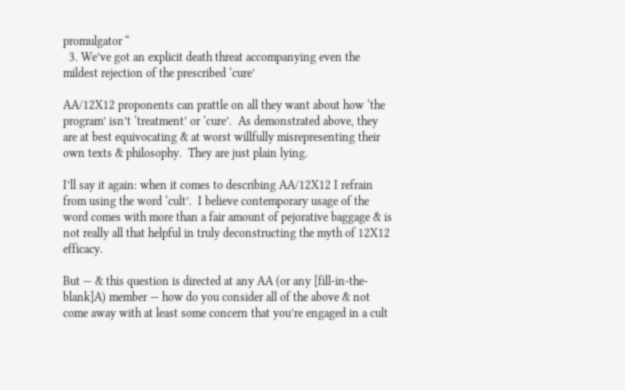promulgator “
  3. We’ve got an explicit death threat accompanying even the mildest rejection of the prescribed ‘cure’

AA/12X12 proponents can prattle on all they want about how ‘the program’ isn’t ‘treatment’ or ‘cure’.  As demonstrated above, they are at best equivocating & at worst willfully misrepresenting their own texts & philosophy.  They are just plain lying.

I’ll say it again: when it comes to describing AA/12X12 I refrain from using the word ‘cult’.  I believe contemporary usage of the word comes with more than a fair amount of pejorative baggage & is not really all that helpful in truly deconstructing the myth of 12X12 efficacy.

But — & this question is directed at any AA (or any [fill-in-the-blank]A) member — how do you consider all of the above & not come away with at least some concern that you’re engaged in a cult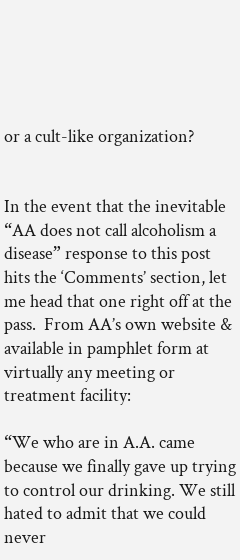or a cult-like organization?


In the event that the inevitable “AA does not call alcoholism a disease” response to this post hits the ‘Comments’ section, let me head that one right off at the pass.  From AA’s own website & available in pamphlet form at virtually any meeting or treatment facility:

“We who are in A.A. came because we finally gave up trying to control our drinking. We still hated to admit that we could never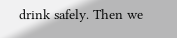drink safely. Then we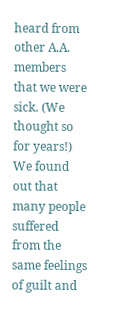heard from other A.A. members that we were sick. (We thought so for years!) We found out that many people suffered from the same feelings of guilt and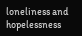loneliness and hopelessness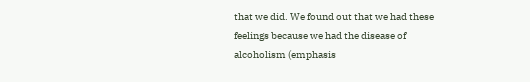that we did. We found out that we had these feelings because we had the disease of alcoholism (emphasis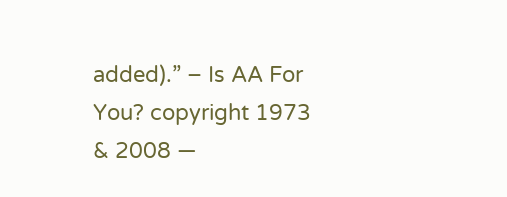added).” – Is AA For You? copyright 1973 & 2008 —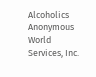Alcoholics Anonymous World Services, Inc.